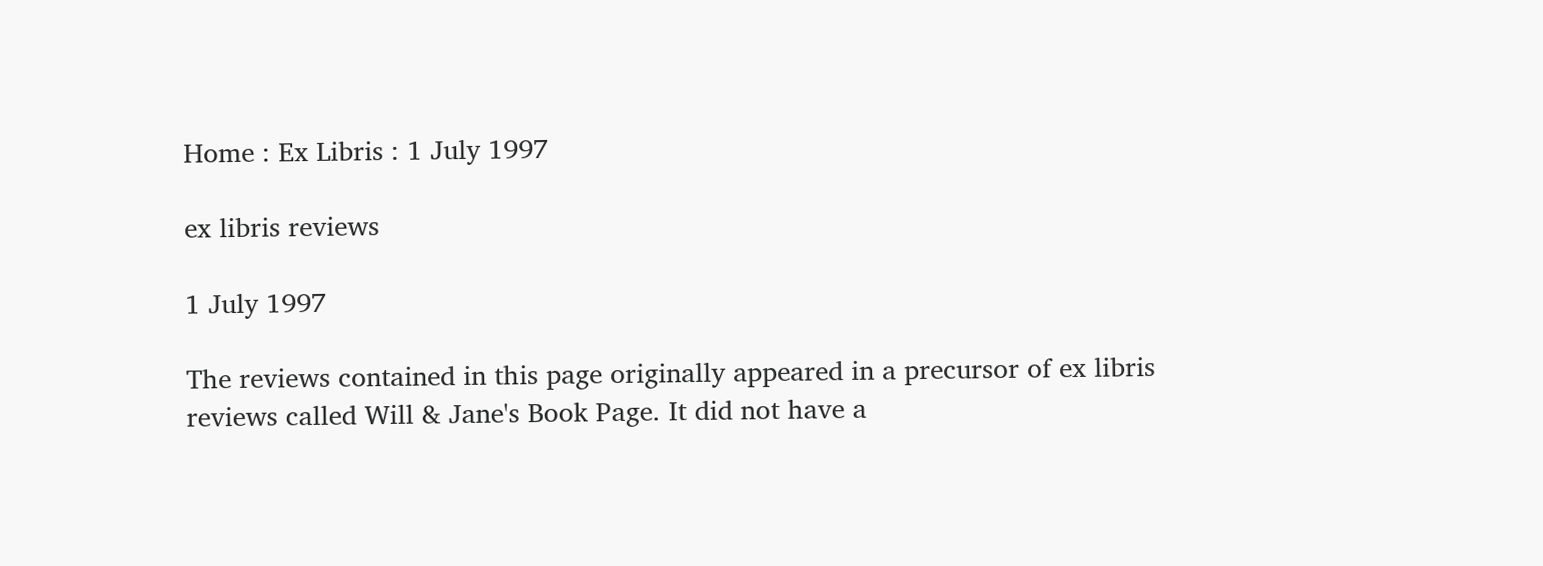Home : Ex Libris : 1 July 1997

ex libris reviews

1 July 1997

The reviews contained in this page originally appeared in a precursor of ex libris reviews called Will & Jane's Book Page. It did not have a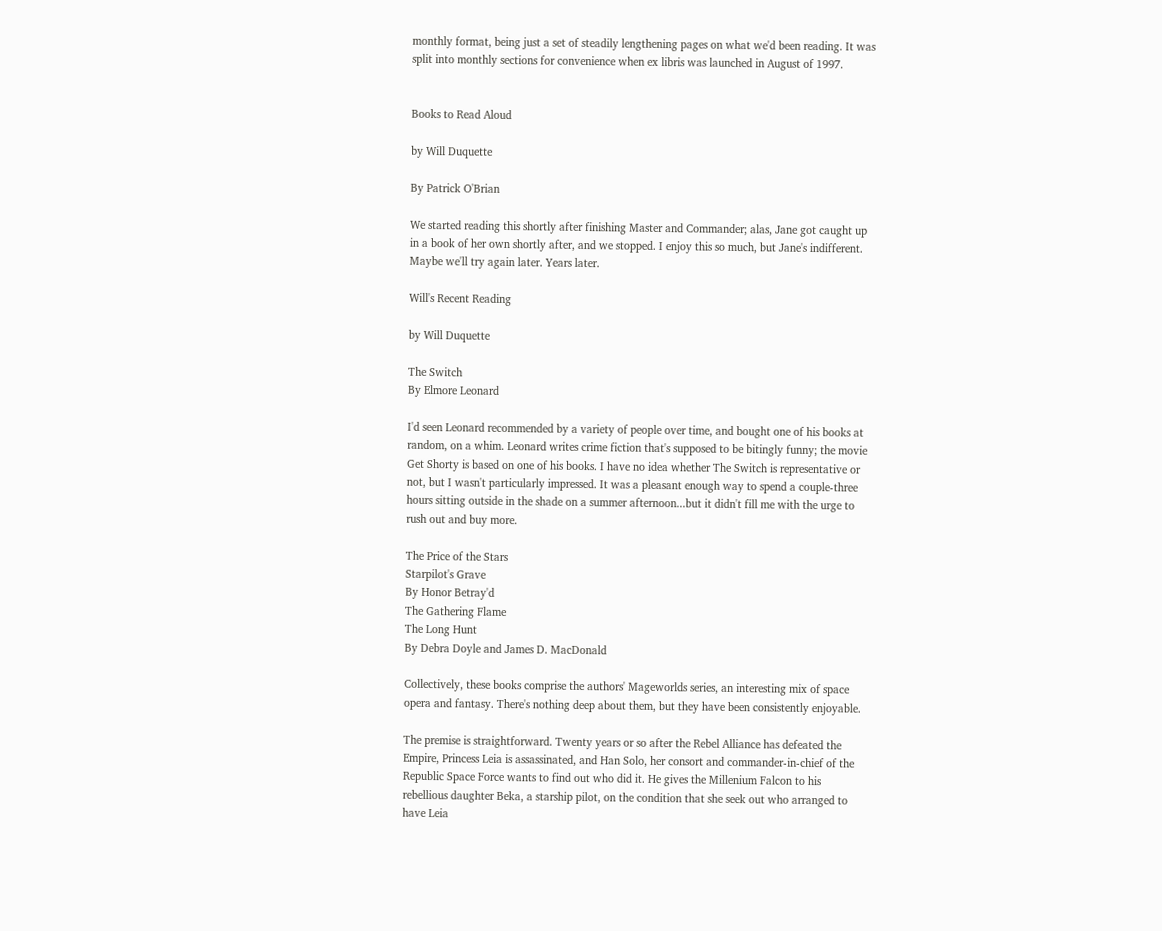monthly format, being just a set of steadily lengthening pages on what we'd been reading. It was split into monthly sections for convenience when ex libris was launched in August of 1997.


Books to Read Aloud

by Will Duquette

By Patrick O'Brian

We started reading this shortly after finishing Master and Commander; alas, Jane got caught up in a book of her own shortly after, and we stopped. I enjoy this so much, but Jane's indifferent. Maybe we'll try again later. Years later.

Will's Recent Reading

by Will Duquette

The Switch
By Elmore Leonard

I'd seen Leonard recommended by a variety of people over time, and bought one of his books at random, on a whim. Leonard writes crime fiction that's supposed to be bitingly funny; the movie Get Shorty is based on one of his books. I have no idea whether The Switch is representative or not, but I wasn't particularly impressed. It was a pleasant enough way to spend a couple-three hours sitting outside in the shade on a summer afternoon...but it didn't fill me with the urge to rush out and buy more.

The Price of the Stars
Starpilot's Grave
By Honor Betray'd
The Gathering Flame
The Long Hunt
By Debra Doyle and James D. MacDonald

Collectively, these books comprise the authors' Mageworlds series, an interesting mix of space opera and fantasy. There's nothing deep about them, but they have been consistently enjoyable.

The premise is straightforward. Twenty years or so after the Rebel Alliance has defeated the Empire, Princess Leia is assassinated, and Han Solo, her consort and commander-in-chief of the Republic Space Force wants to find out who did it. He gives the Millenium Falcon to his rebellious daughter Beka, a starship pilot, on the condition that she seek out who arranged to have Leia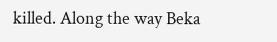killed. Along the way Beka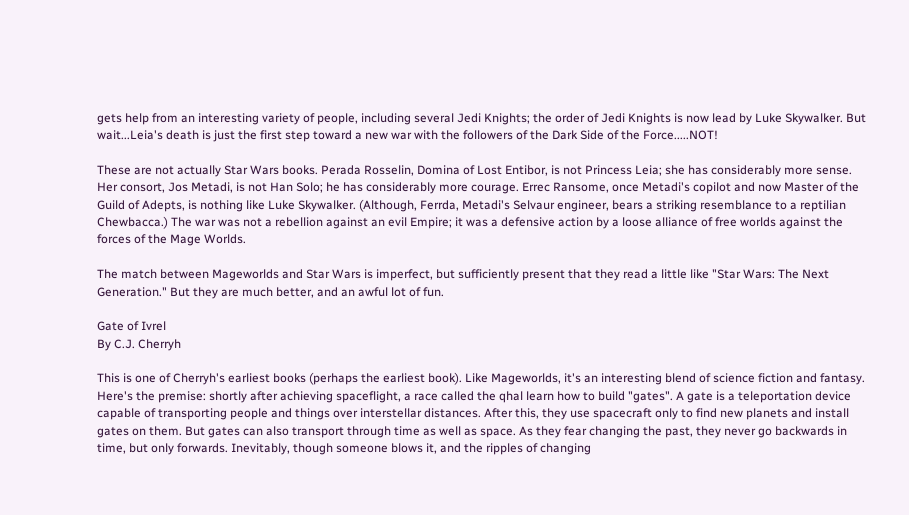gets help from an interesting variety of people, including several Jedi Knights; the order of Jedi Knights is now lead by Luke Skywalker. But wait...Leia's death is just the first step toward a new war with the followers of the Dark Side of the Force.....NOT!

These are not actually Star Wars books. Perada Rosselin, Domina of Lost Entibor, is not Princess Leia; she has considerably more sense. Her consort, Jos Metadi, is not Han Solo; he has considerably more courage. Errec Ransome, once Metadi's copilot and now Master of the Guild of Adepts, is nothing like Luke Skywalker. (Although, Ferrda, Metadi's Selvaur engineer, bears a striking resemblance to a reptilian Chewbacca.) The war was not a rebellion against an evil Empire; it was a defensive action by a loose alliance of free worlds against the forces of the Mage Worlds.

The match between Mageworlds and Star Wars is imperfect, but sufficiently present that they read a little like "Star Wars: The Next Generation." But they are much better, and an awful lot of fun.

Gate of Ivrel
By C.J. Cherryh

This is one of Cherryh's earliest books (perhaps the earliest book). Like Mageworlds, it's an interesting blend of science fiction and fantasy. Here's the premise: shortly after achieving spaceflight, a race called the qhal learn how to build "gates". A gate is a teleportation device capable of transporting people and things over interstellar distances. After this, they use spacecraft only to find new planets and install gates on them. But gates can also transport through time as well as space. As they fear changing the past, they never go backwards in time, but only forwards. Inevitably, though someone blows it, and the ripples of changing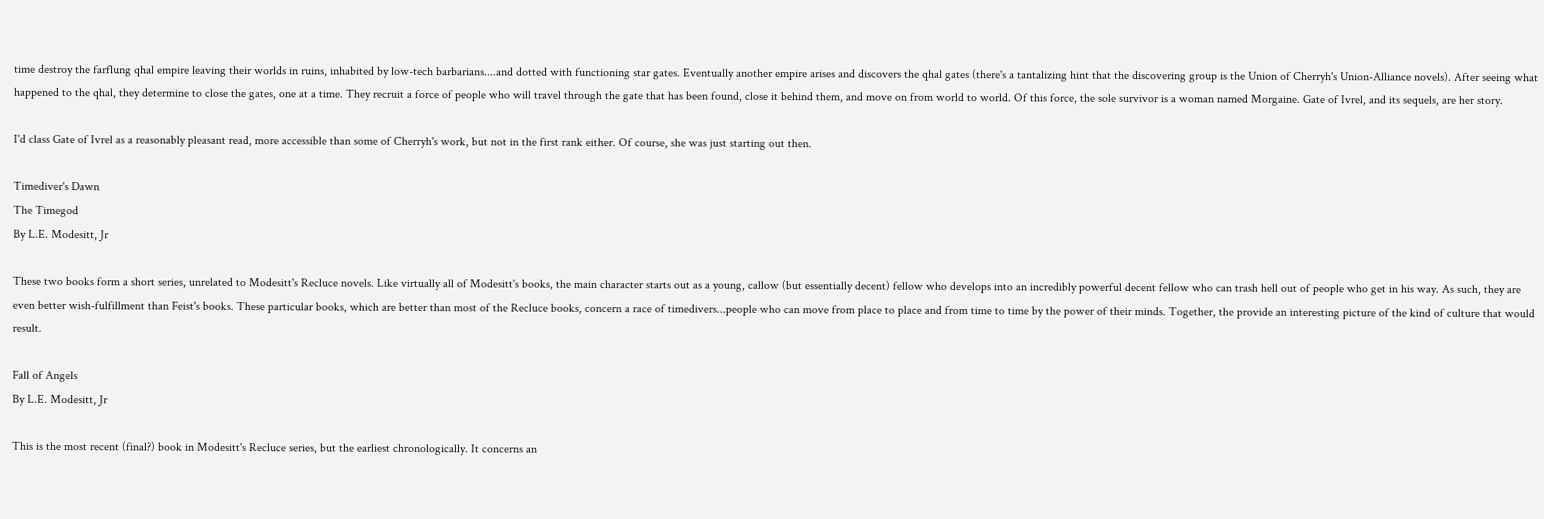time destroy the farflung qhal empire leaving their worlds in ruins, inhabited by low-tech barbarians....and dotted with functioning star gates. Eventually another empire arises and discovers the qhal gates (there's a tantalizing hint that the discovering group is the Union of Cherryh's Union-Alliance novels). After seeing what happened to the qhal, they determine to close the gates, one at a time. They recruit a force of people who will travel through the gate that has been found, close it behind them, and move on from world to world. Of this force, the sole survivor is a woman named Morgaine. Gate of Ivrel, and its sequels, are her story.

I'd class Gate of Ivrel as a reasonably pleasant read, more accessible than some of Cherryh's work, but not in the first rank either. Of course, she was just starting out then.

Timediver's Dawn
The Timegod
By L.E. Modesitt, Jr

These two books form a short series, unrelated to Modesitt's Recluce novels. Like virtually all of Modesitt's books, the main character starts out as a young, callow (but essentially decent) fellow who develops into an incredibly powerful decent fellow who can trash hell out of people who get in his way. As such, they are even better wish-fulfillment than Feist's books. These particular books, which are better than most of the Recluce books, concern a race of timedivers...people who can move from place to place and from time to time by the power of their minds. Together, the provide an interesting picture of the kind of culture that would result.

Fall of Angels
By L.E. Modesitt, Jr

This is the most recent (final?) book in Modesitt's Recluce series, but the earliest chronologically. It concerns an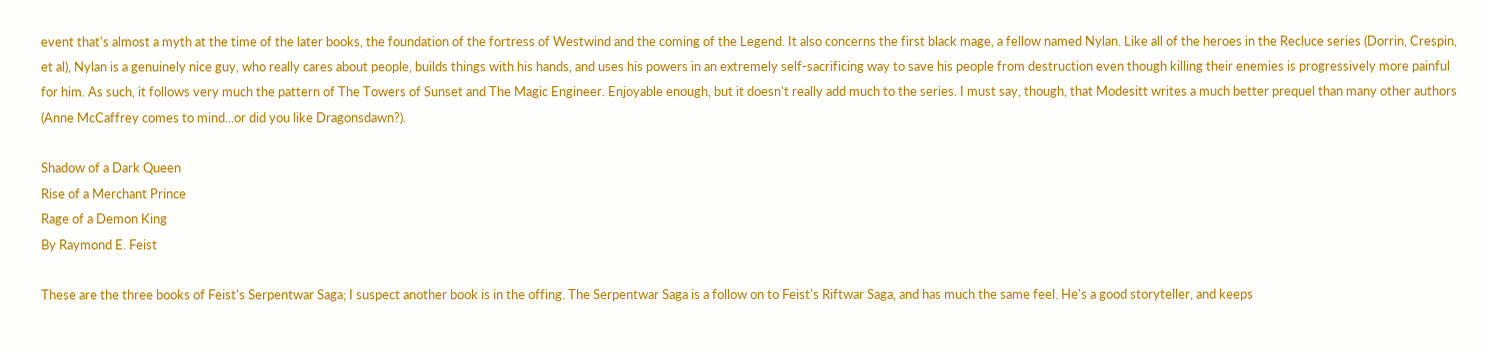event that's almost a myth at the time of the later books, the foundation of the fortress of Westwind and the coming of the Legend. It also concerns the first black mage, a fellow named Nylan. Like all of the heroes in the Recluce series (Dorrin, Crespin, et al), Nylan is a genuinely nice guy, who really cares about people, builds things with his hands, and uses his powers in an extremely self-sacrificing way to save his people from destruction even though killing their enemies is progressively more painful for him. As such, it follows very much the pattern of The Towers of Sunset and The Magic Engineer. Enjoyable enough, but it doesn't really add much to the series. I must say, though, that Modesitt writes a much better prequel than many other authors (Anne McCaffrey comes to mind...or did you like Dragonsdawn?).

Shadow of a Dark Queen
Rise of a Merchant Prince
Rage of a Demon King
By Raymond E. Feist

These are the three books of Feist's Serpentwar Saga; I suspect another book is in the offing. The Serpentwar Saga is a follow on to Feist's Riftwar Saga, and has much the same feel. He's a good storyteller, and keeps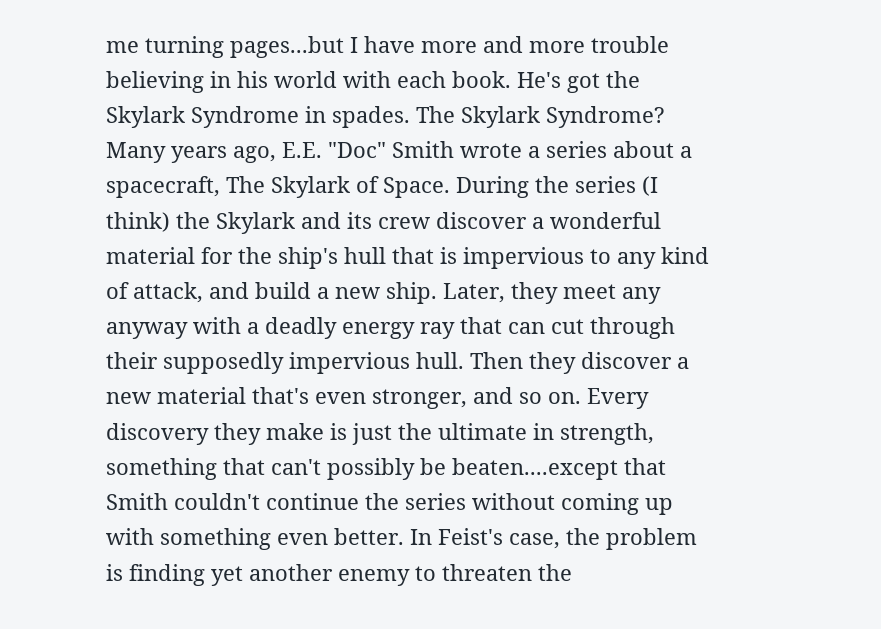me turning pages...but I have more and more trouble believing in his world with each book. He's got the Skylark Syndrome in spades. The Skylark Syndrome? Many years ago, E.E. "Doc" Smith wrote a series about a spacecraft, The Skylark of Space. During the series (I think) the Skylark and its crew discover a wonderful material for the ship's hull that is impervious to any kind of attack, and build a new ship. Later, they meet any anyway with a deadly energy ray that can cut through their supposedly impervious hull. Then they discover a new material that's even stronger, and so on. Every discovery they make is just the ultimate in strength, something that can't possibly be beaten....except that Smith couldn't continue the series without coming up with something even better. In Feist's case, the problem is finding yet another enemy to threaten the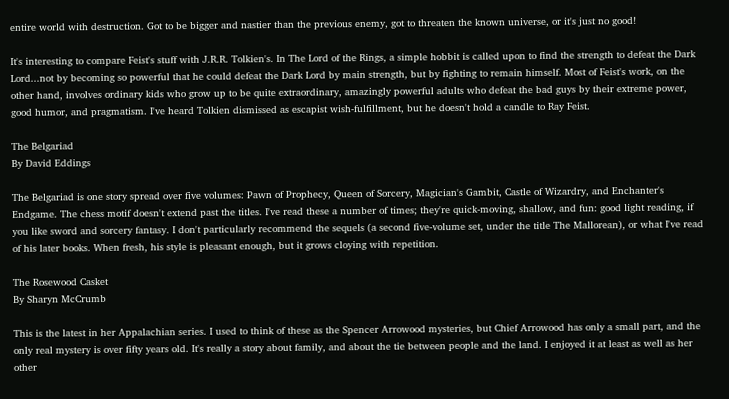entire world with destruction. Got to be bigger and nastier than the previous enemy, got to threaten the known universe, or it's just no good!

It's interesting to compare Feist's stuff with J.R.R. Tolkien's. In The Lord of the Rings, a simple hobbit is called upon to find the strength to defeat the Dark Lord...not by becoming so powerful that he could defeat the Dark Lord by main strength, but by fighting to remain himself. Most of Feist's work, on the other hand, involves ordinary kids who grow up to be quite extraordinary, amazingly powerful adults who defeat the bad guys by their extreme power, good humor, and pragmatism. I've heard Tolkien dismissed as escapist wish-fulfillment, but he doesn't hold a candle to Ray Feist.

The Belgariad
By David Eddings

The Belgariad is one story spread over five volumes: Pawn of Prophecy, Queen of Sorcery, Magician's Gambit, Castle of Wizardry, and Enchanter's Endgame. The chess motif doesn't extend past the titles. I've read these a number of times; they're quick-moving, shallow, and fun: good light reading, if you like sword and sorcery fantasy. I don't particularly recommend the sequels (a second five-volume set, under the title The Mallorean), or what I've read of his later books. When fresh, his style is pleasant enough, but it grows cloying with repetition.

The Rosewood Casket
By Sharyn McCrumb

This is the latest in her Appalachian series. I used to think of these as the Spencer Arrowood mysteries, but Chief Arrowood has only a small part, and the only real mystery is over fifty years old. It's really a story about family, and about the tie between people and the land. I enjoyed it at least as well as her other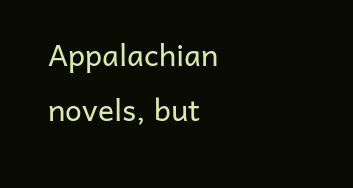Appalachian novels, but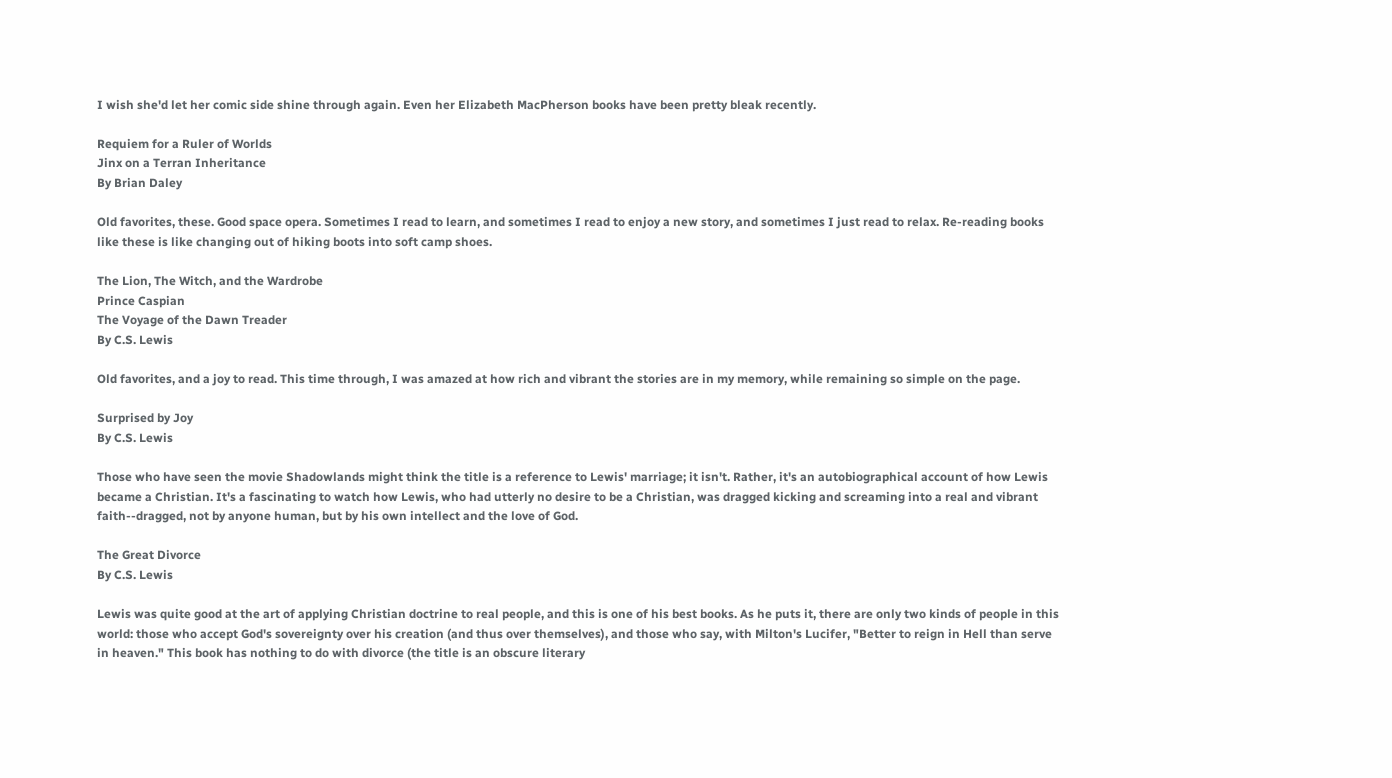I wish she'd let her comic side shine through again. Even her Elizabeth MacPherson books have been pretty bleak recently.

Requiem for a Ruler of Worlds
Jinx on a Terran Inheritance
By Brian Daley

Old favorites, these. Good space opera. Sometimes I read to learn, and sometimes I read to enjoy a new story, and sometimes I just read to relax. Re-reading books like these is like changing out of hiking boots into soft camp shoes.

The Lion, The Witch, and the Wardrobe
Prince Caspian
The Voyage of the Dawn Treader
By C.S. Lewis

Old favorites, and a joy to read. This time through, I was amazed at how rich and vibrant the stories are in my memory, while remaining so simple on the page.

Surprised by Joy
By C.S. Lewis

Those who have seen the movie Shadowlands might think the title is a reference to Lewis' marriage; it isn't. Rather, it's an autobiographical account of how Lewis became a Christian. It's a fascinating to watch how Lewis, who had utterly no desire to be a Christian, was dragged kicking and screaming into a real and vibrant faith--dragged, not by anyone human, but by his own intellect and the love of God.

The Great Divorce
By C.S. Lewis

Lewis was quite good at the art of applying Christian doctrine to real people, and this is one of his best books. As he puts it, there are only two kinds of people in this world: those who accept God's sovereignty over his creation (and thus over themselves), and those who say, with Milton's Lucifer, "Better to reign in Hell than serve in heaven." This book has nothing to do with divorce (the title is an obscure literary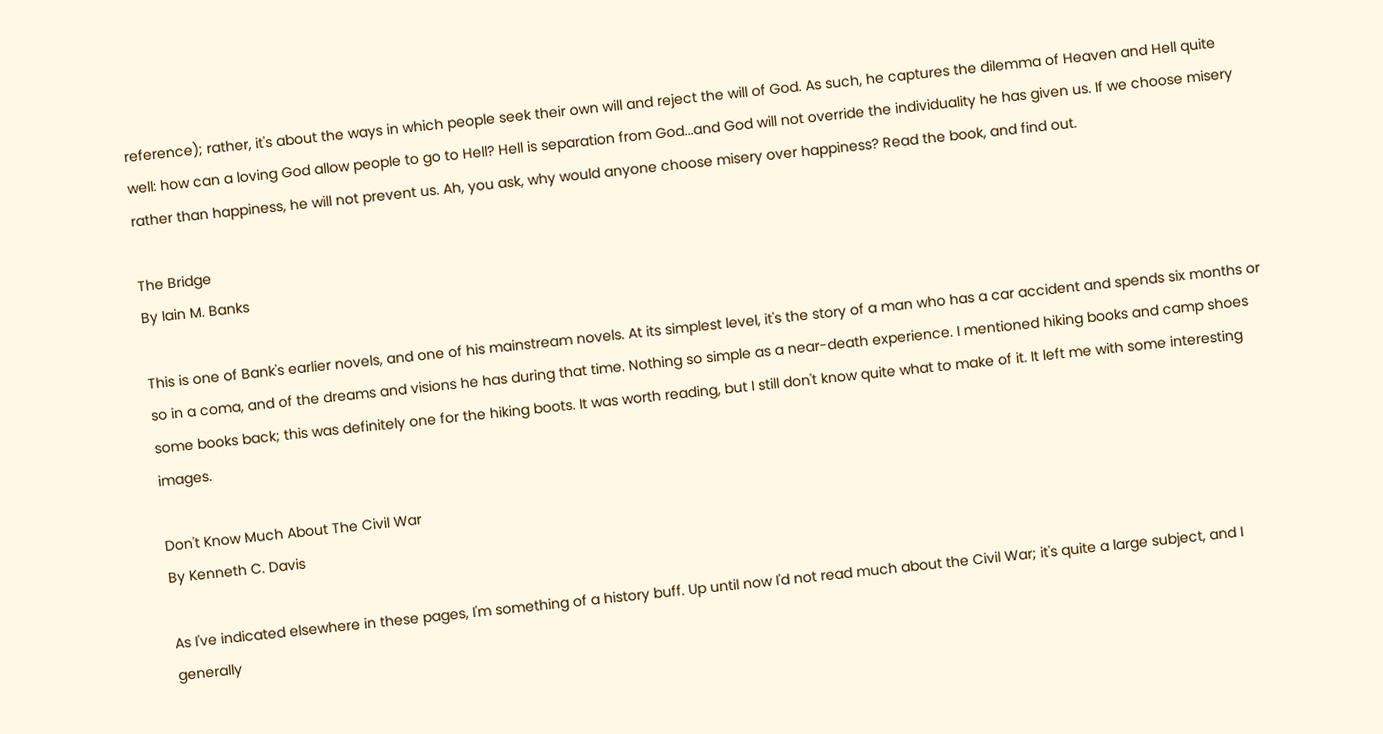reference); rather, it's about the ways in which people seek their own will and reject the will of God. As such, he captures the dilemma of Heaven and Hell quite well: how can a loving God allow people to go to Hell? Hell is separation from God...and God will not override the individuality he has given us. If we choose misery rather than happiness, he will not prevent us. Ah, you ask, why would anyone choose misery over happiness? Read the book, and find out.

The Bridge
By Iain M. Banks

This is one of Bank's earlier novels, and one of his mainstream novels. At its simplest level, it's the story of a man who has a car accident and spends six months or so in a coma, and of the dreams and visions he has during that time. Nothing so simple as a near-death experience. I mentioned hiking books and camp shoes some books back; this was definitely one for the hiking boots. It was worth reading, but I still don't know quite what to make of it. It left me with some interesting images.

Don't Know Much About The Civil War
By Kenneth C. Davis

As I've indicated elsewhere in these pages, I'm something of a history buff. Up until now I'd not read much about the Civil War; it's quite a large subject, and I generally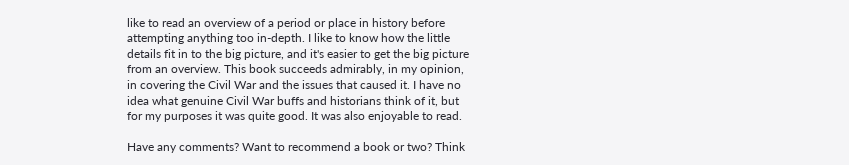like to read an overview of a period or place in history before attempting anything too in-depth. I like to know how the little details fit in to the big picture, and it's easier to get the big picture from an overview. This book succeeds admirably, in my opinion, in covering the Civil War and the issues that caused it. I have no idea what genuine Civil War buffs and historians think of it, but for my purposes it was quite good. It was also enjoyable to read.

Have any comments? Want to recommend a book or two? Think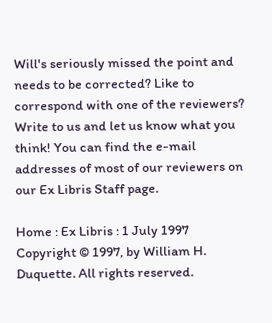Will's seriously missed the point and needs to be corrected? Like to correspond with one of the reviewers? Write to us and let us know what you think! You can find the e-mail addresses of most of our reviewers on our Ex Libris Staff page.

Home : Ex Libris : 1 July 1997
Copyright © 1997, by William H. Duquette. All rights reserved.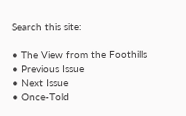Search this site:

• The View from the Foothills
• Previous Issue
• Next Issue
• Once-Told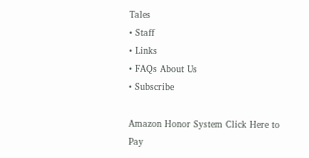Tales
• Staff
• Links
• FAQs About Us
• Subscribe

Amazon Honor System Click Here to Pay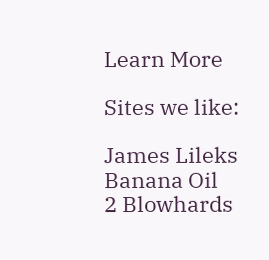Learn More

Sites we like:

James Lileks
Banana Oil
2 Blowhards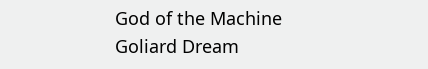God of the Machine
Goliard Dream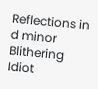Reflections in d minor
Blithering Idiot